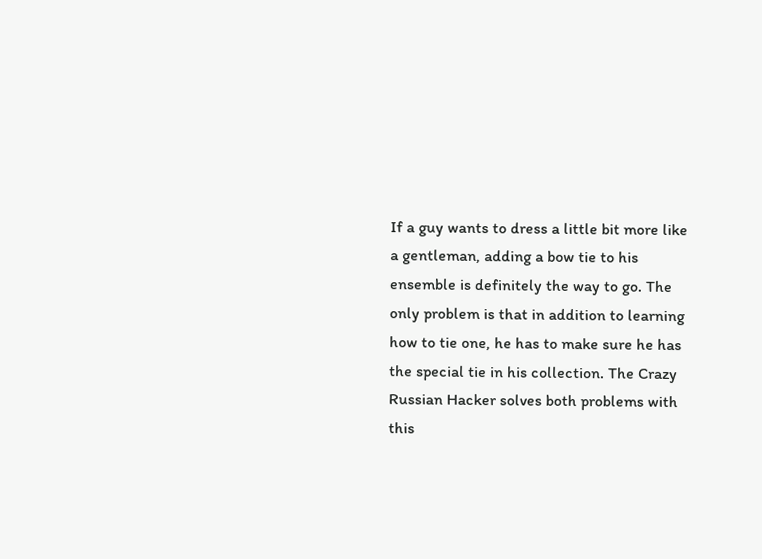If a guy wants to dress a little bit more like a gentleman, adding a bow tie to his ensemble is definitely the way to go. The only problem is that in addition to learning how to tie one, he has to make sure he has the special tie in his collection. The Crazy Russian Hacker solves both problems with this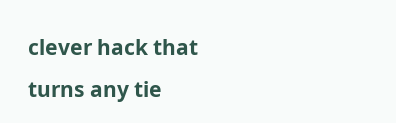clever hack that turns any tie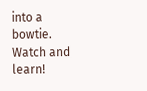into a bowtie. Watch and learn!